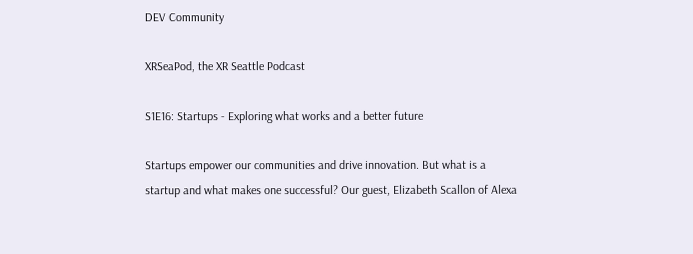DEV Community

XRSeaPod, the XR Seattle Podcast

S1E16: Startups - Exploring what works and a better future

Startups empower our communities and drive innovation. But what is a startup and what makes one successful? Our guest, Elizabeth Scallon of Alexa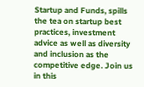Startup and Funds, spills the tea on startup best practices, investment advice as well as diversity and inclusion as the competitive edge. Join us in this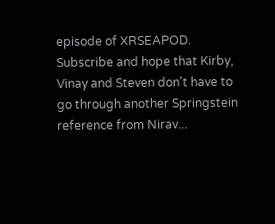episode of XRSEAPOD. Subscribe and hope that Kirby, Vinay and Steven don't have to go through another Springstein reference from Nirav...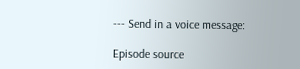--- Send in a voice message:

Episode source